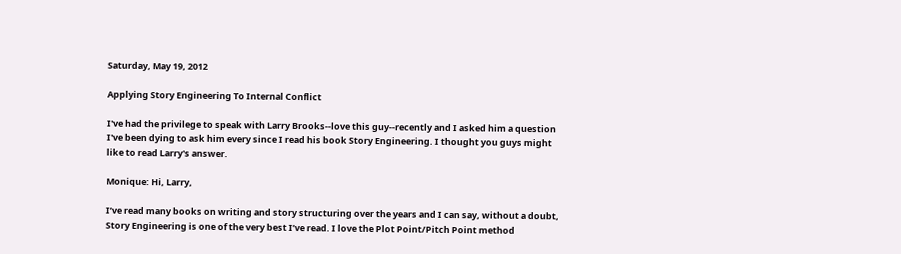Saturday, May 19, 2012

Applying Story Engineering To Internal Conflict

I've had the privilege to speak with Larry Brooks--love this guy--recently and I asked him a question I've been dying to ask him every since I read his book Story Engineering. I thought you guys might like to read Larry's answer.

Monique: Hi, Larry,

I’ve read many books on writing and story structuring over the years and I can say, without a doubt, Story Engineering is one of the very best I’ve read. I love the Plot Point/Pitch Point method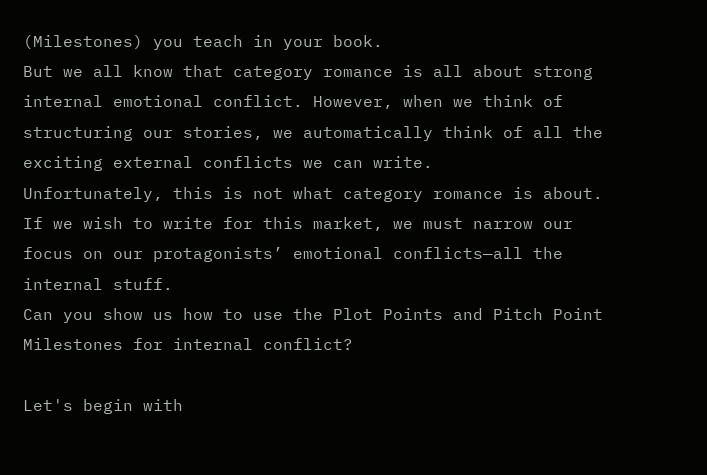(Milestones) you teach in your book.
But we all know that category romance is all about strong internal emotional conflict. However, when we think of structuring our stories, we automatically think of all the exciting external conflicts we can write.
Unfortunately, this is not what category romance is about. If we wish to write for this market, we must narrow our focus on our protagonists’ emotional conflicts—all the internal stuff.
Can you show us how to use the Plot Points and Pitch Point Milestones for internal conflict?

Let's begin with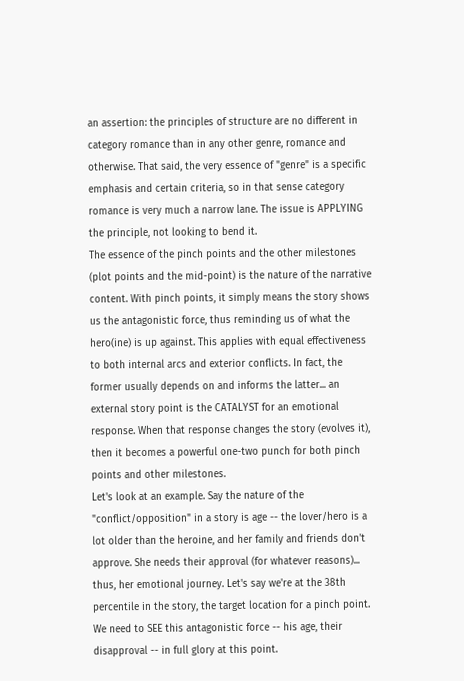an assertion: the principles of structure are no different in category romance than in any other genre, romance and otherwise. That said, the very essence of "genre" is a specific emphasis and certain criteria, so in that sense category romance is very much a narrow lane. The issue is APPLYING the principle, not looking to bend it.
The essence of the pinch points and the other milestones (plot points and the mid-point) is the nature of the narrative content. With pinch points, it simply means the story shows us the antagonistic force, thus reminding us of what the hero(ine) is up against. This applies with equal effectiveness to both internal arcs and exterior conflicts. In fact, the former usually depends on and informs the latter... an external story point is the CATALYST for an emotional response. When that response changes the story (evolves it), then it becomes a powerful one-two punch for both pinch points and other milestones.
Let's look at an example. Say the nature of the "conflict/opposition" in a story is age -- the lover/hero is a lot older than the heroine, and her family and friends don't approve. She needs their approval (for whatever reasons)... thus, her emotional journey. Let's say we're at the 38th percentile in the story, the target location for a pinch point. We need to SEE this antagonistic force -- his age, their disapproval -- in full glory at this point.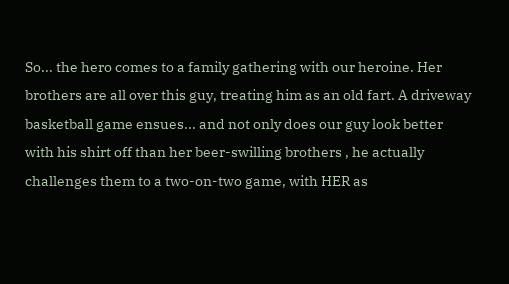So... the hero comes to a family gathering with our heroine. Her brothers are all over this guy, treating him as an old fart. A driveway basketball game ensues... and not only does our guy look better with his shirt off than her beer-swilling brothers , he actually challenges them to a two-on-two game, with HER as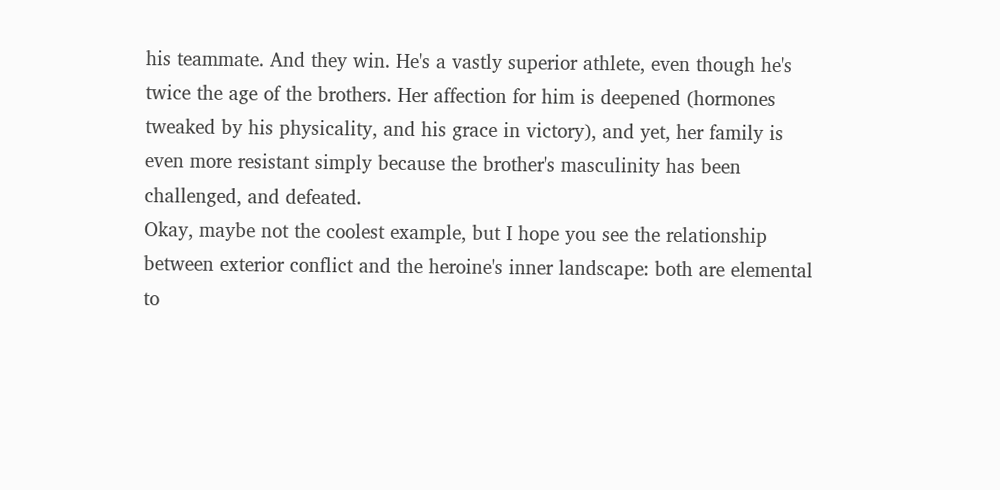his teammate. And they win. He's a vastly superior athlete, even though he's twice the age of the brothers. Her affection for him is deepened (hormones tweaked by his physicality, and his grace in victory), and yet, her family is even more resistant simply because the brother's masculinity has been challenged, and defeated.
Okay, maybe not the coolest example, but I hope you see the relationship between exterior conflict and the heroine's inner landscape: both are elemental to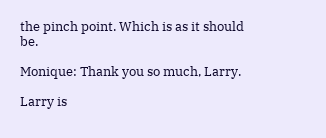the pinch point. Which is as it should be.

Monique: Thank you so much, Larry.

Larry is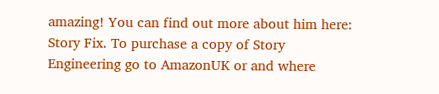amazing! You can find out more about him here: Story Fix. To purchase a copy of Story Engineering go to AmazonUK or and where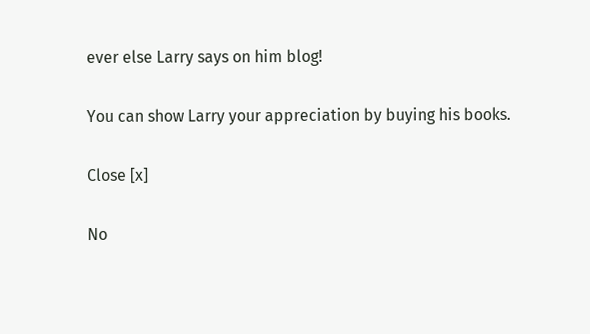ever else Larry says on him blog!

You can show Larry your appreciation by buying his books.

Close [x]

No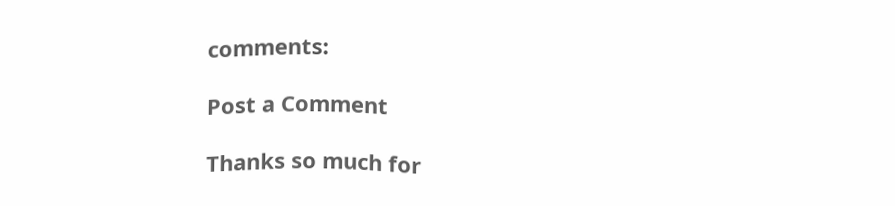comments:

Post a Comment

Thanks so much for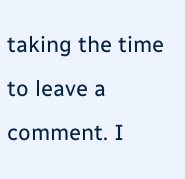taking the time to leave a comment. I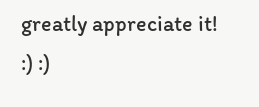greatly appreciate it! :) :)